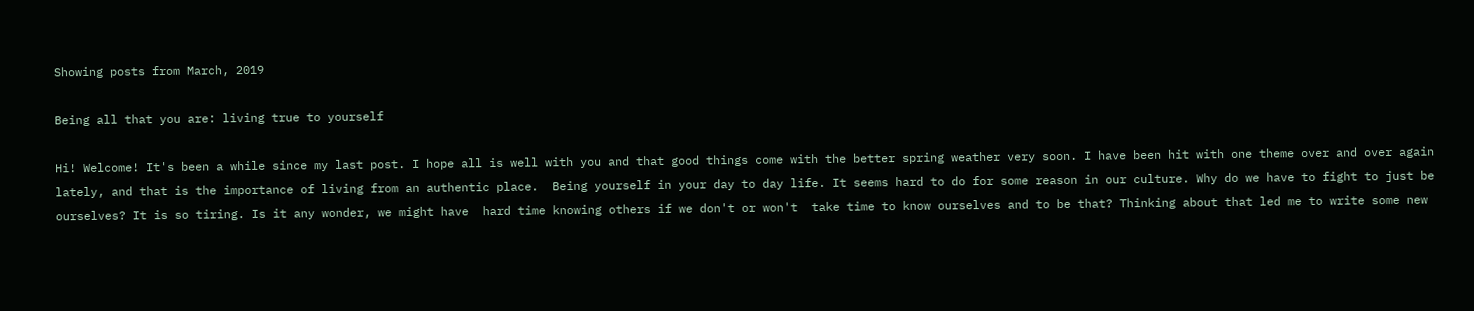Showing posts from March, 2019

Being all that you are: living true to yourself

Hi! Welcome! It's been a while since my last post. I hope all is well with you and that good things come with the better spring weather very soon. I have been hit with one theme over and over again lately, and that is the importance of living from an authentic place.  Being yourself in your day to day life. It seems hard to do for some reason in our culture. Why do we have to fight to just be ourselves? It is so tiring. Is it any wonder, we might have  hard time knowing others if we don't or won't  take time to know ourselves and to be that? Thinking about that led me to write some new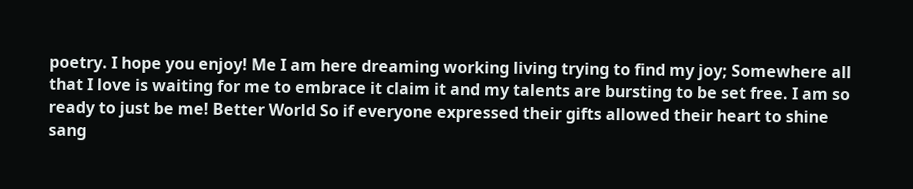poetry. I hope you enjoy! Me I am here dreaming working living trying to find my joy; Somewhere all that I love is waiting for me to embrace it claim it and my talents are bursting to be set free. I am so ready to just be me! Better World So if everyone expressed their gifts allowed their heart to shine sang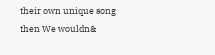their own unique song then We wouldn&